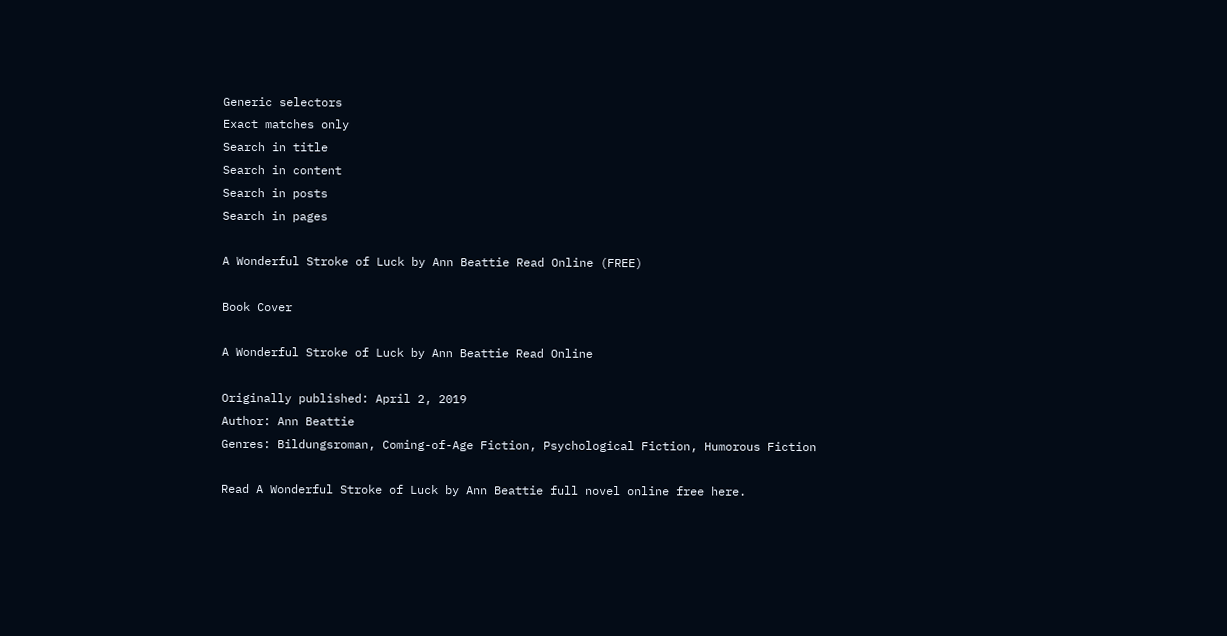Generic selectors
Exact matches only
Search in title
Search in content
Search in posts
Search in pages

A Wonderful Stroke of Luck by Ann Beattie Read Online (FREE)

Book Cover

A Wonderful Stroke of Luck by Ann Beattie Read Online

Originally published: April 2, 2019
Author: Ann Beattie
Genres: Bildungsroman, Coming-of-Age Fiction, Psychological Fiction, Humorous Fiction

Read A Wonderful Stroke of Luck by Ann Beattie full novel online free here.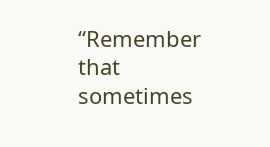“Remember that sometimes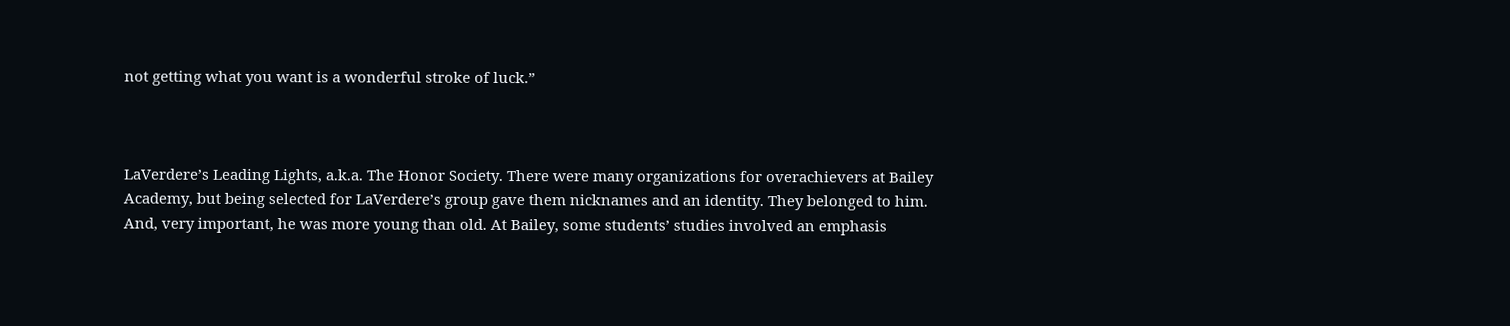not getting what you want is a wonderful stroke of luck.”



LaVerdere’s Leading Lights, a.k.a. The Honor Society. There were many organizations for overachievers at Bailey Academy, but being selected for LaVerdere’s group gave them nicknames and an identity. They belonged to him. And, very important, he was more young than old. At Bailey, some students’ studies involved an emphasis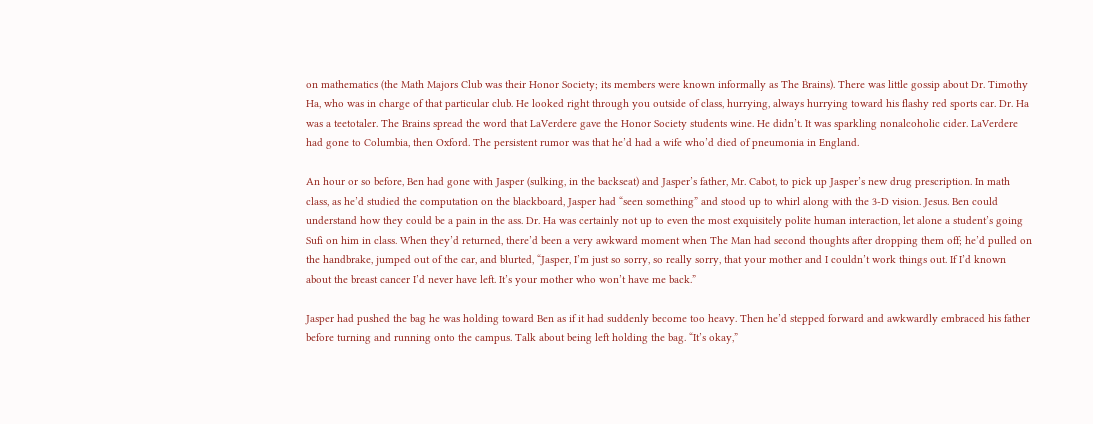on mathematics (the Math Majors Club was their Honor Society; its members were known informally as The Brains). There was little gossip about Dr. Timothy Ha, who was in charge of that particular club. He looked right through you outside of class, hurrying, always hurrying toward his flashy red sports car. Dr. Ha was a teetotaler. The Brains spread the word that LaVerdere gave the Honor Society students wine. He didn’t. It was sparkling nonalcoholic cider. LaVerdere had gone to Columbia, then Oxford. The persistent rumor was that he’d had a wife who’d died of pneumonia in England.

An hour or so before, Ben had gone with Jasper (sulking, in the backseat) and Jasper’s father, Mr. Cabot, to pick up Jasper’s new drug prescription. In math class, as he’d studied the computation on the blackboard, Jasper had “seen something” and stood up to whirl along with the 3-D vision. Jesus. Ben could understand how they could be a pain in the ass. Dr. Ha was certainly not up to even the most exquisitely polite human interaction, let alone a student’s going Sufi on him in class. When they’d returned, there’d been a very awkward moment when The Man had second thoughts after dropping them off; he’d pulled on the handbrake, jumped out of the car, and blurted, “Jasper, I’m just so sorry, so really sorry, that your mother and I couldn’t work things out. If I’d known about the breast cancer I’d never have left. It’s your mother who won’t have me back.”

Jasper had pushed the bag he was holding toward Ben as if it had suddenly become too heavy. Then he’d stepped forward and awkwardly embraced his father before turning and running onto the campus. Talk about being left holding the bag. “It’s okay,”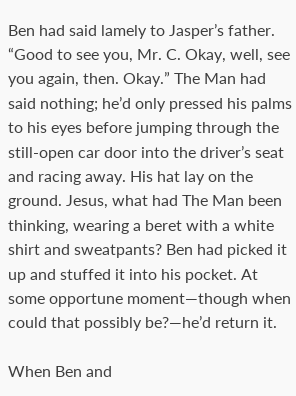Ben had said lamely to Jasper’s father. “Good to see you, Mr. C. Okay, well, see you again, then. Okay.” The Man had said nothing; he’d only pressed his palms to his eyes before jumping through the still-open car door into the driver’s seat and racing away. His hat lay on the ground. Jesus, what had The Man been thinking, wearing a beret with a white shirt and sweatpants? Ben had picked it up and stuffed it into his pocket. At some opportune moment—though when could that possibly be?—he’d return it.

When Ben and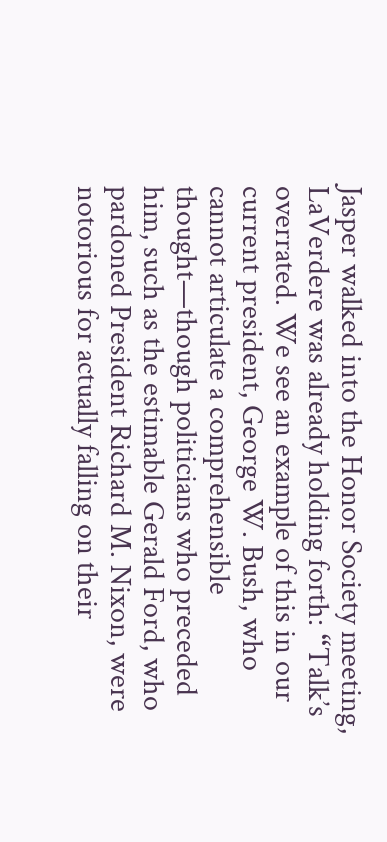Jasper walked into the Honor Society meeting, LaVerdere was already holding forth: “Talk’s overrated. We see an example of this in our current president, George W. Bush, who cannot articulate a comprehensible thought—though politicians who preceded him, such as the estimable Gerald Ford, who pardoned President Richard M. Nixon, were notorious for actually falling on their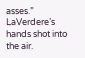asses.” LaVerdere’s hands shot into the air.